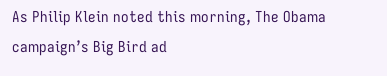As Philip Klein noted this morning, The Obama campaign’s Big Bird ad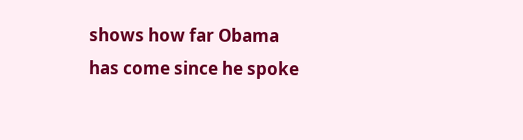shows how far Obama has come since he spoke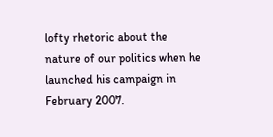lofty rhetoric about the nature of our politics when he launched his campaign in February 2007.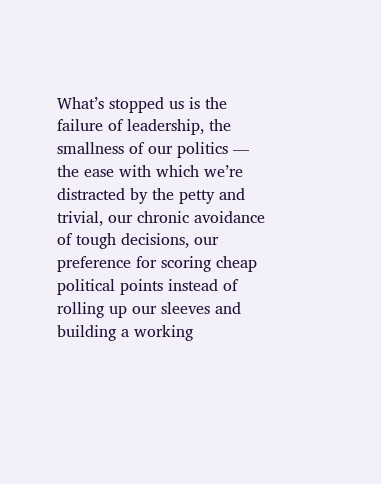What’s stopped us is the failure of leadership, the smallness of our politics — the ease with which we’re distracted by the petty and trivial, our chronic avoidance of tough decisions, our preference for scoring cheap political points instead of rolling up our sleeves and building a working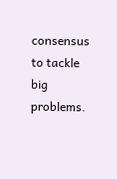consensus to tackle big problems.